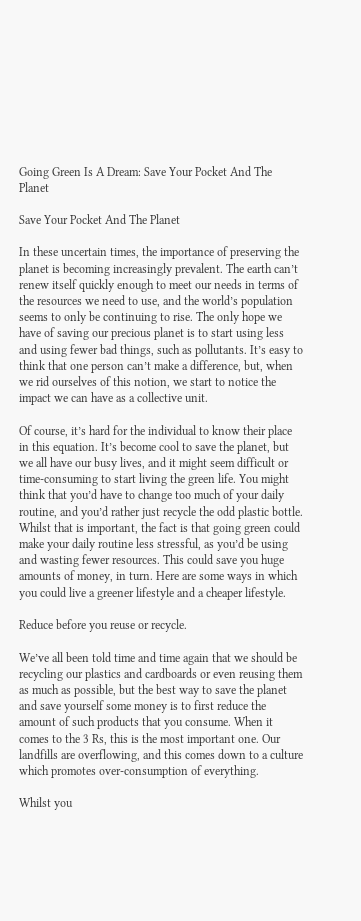Going Green Is A Dream: Save Your Pocket And The Planet

Save Your Pocket And The Planet

In these uncertain times, the importance of preserving the planet is becoming increasingly prevalent. The earth can’t renew itself quickly enough to meet our needs in terms of the resources we need to use, and the world’s population seems to only be continuing to rise. The only hope we have of saving our precious planet is to start using less and using fewer bad things, such as pollutants. It’s easy to think that one person can’t make a difference, but, when we rid ourselves of this notion, we start to notice the impact we can have as a collective unit.

Of course, it’s hard for the individual to know their place in this equation. It’s become cool to save the planet, but we all have our busy lives, and it might seem difficult or time-consuming to start living the green life. You might think that you’d have to change too much of your daily routine, and you’d rather just recycle the odd plastic bottle. Whilst that is important, the fact is that going green could make your daily routine less stressful, as you’d be using and wasting fewer resources. This could save you huge amounts of money, in turn. Here are some ways in which you could live a greener lifestyle and a cheaper lifestyle.

Reduce before you reuse or recycle.

We’ve all been told time and time again that we should be recycling our plastics and cardboards or even reusing them as much as possible, but the best way to save the planet and save yourself some money is to first reduce the amount of such products that you consume. When it comes to the 3 Rs, this is the most important one. Our landfills are overflowing, and this comes down to a culture which promotes over-consumption of everything.

Whilst you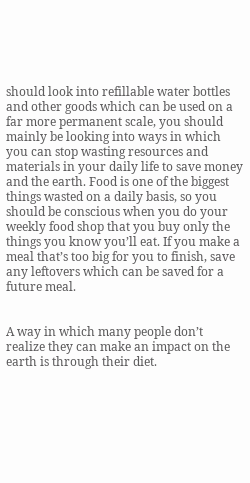should look into refillable water bottles and other goods which can be used on a far more permanent scale, you should mainly be looking into ways in which you can stop wasting resources and materials in your daily life to save money and the earth. Food is one of the biggest things wasted on a daily basis, so you should be conscious when you do your weekly food shop that you buy only the things you know you’ll eat. If you make a meal that’s too big for you to finish, save any leftovers which can be saved for a future meal.


A way in which many people don’t realize they can make an impact on the earth is through their diet.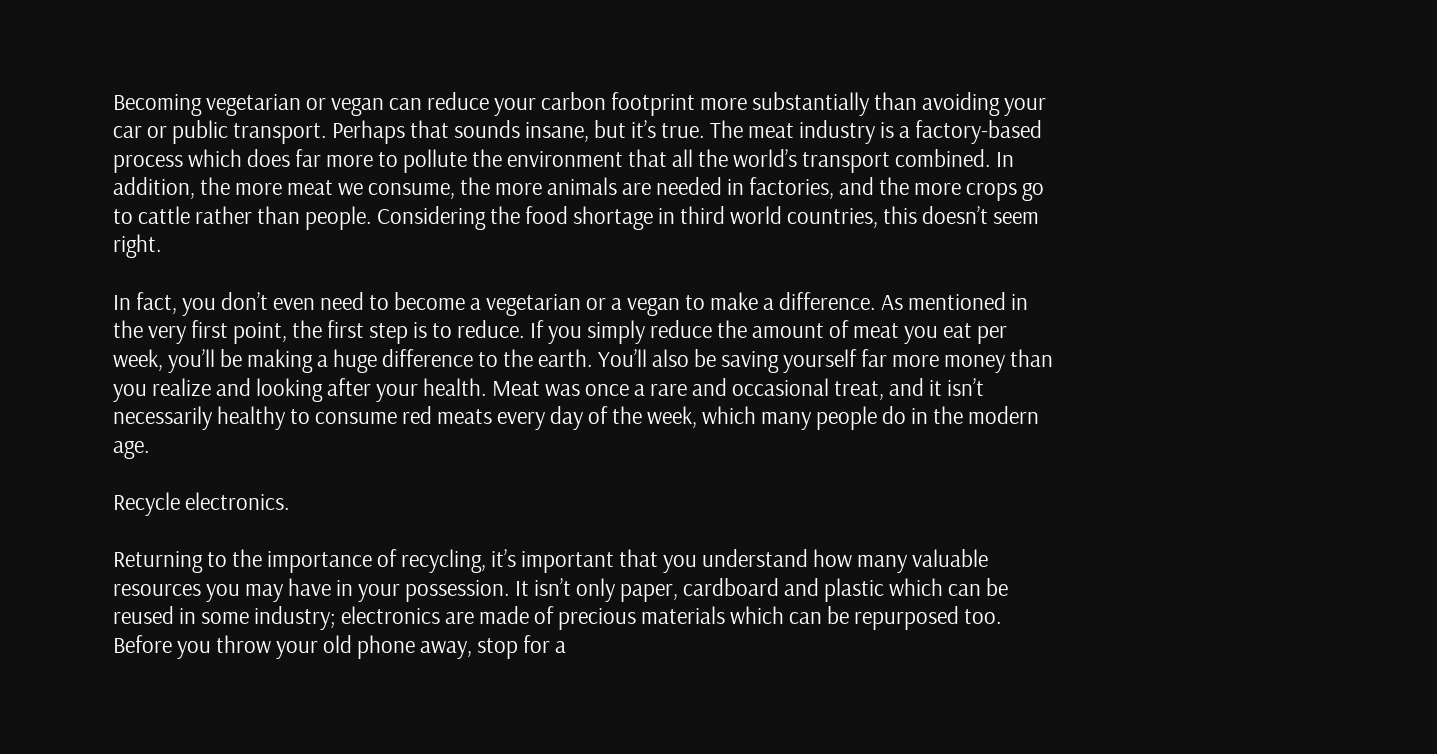Becoming vegetarian or vegan can reduce your carbon footprint more substantially than avoiding your car or public transport. Perhaps that sounds insane, but it’s true. The meat industry is a factory-based process which does far more to pollute the environment that all the world’s transport combined. In addition, the more meat we consume, the more animals are needed in factories, and the more crops go to cattle rather than people. Considering the food shortage in third world countries, this doesn’t seem right.

In fact, you don’t even need to become a vegetarian or a vegan to make a difference. As mentioned in the very first point, the first step is to reduce. If you simply reduce the amount of meat you eat per week, you’ll be making a huge difference to the earth. You’ll also be saving yourself far more money than you realize and looking after your health. Meat was once a rare and occasional treat, and it isn’t necessarily healthy to consume red meats every day of the week, which many people do in the modern age.

Recycle electronics.

Returning to the importance of recycling, it’s important that you understand how many valuable resources you may have in your possession. It isn’t only paper, cardboard and plastic which can be reused in some industry; electronics are made of precious materials which can be repurposed too. Before you throw your old phone away, stop for a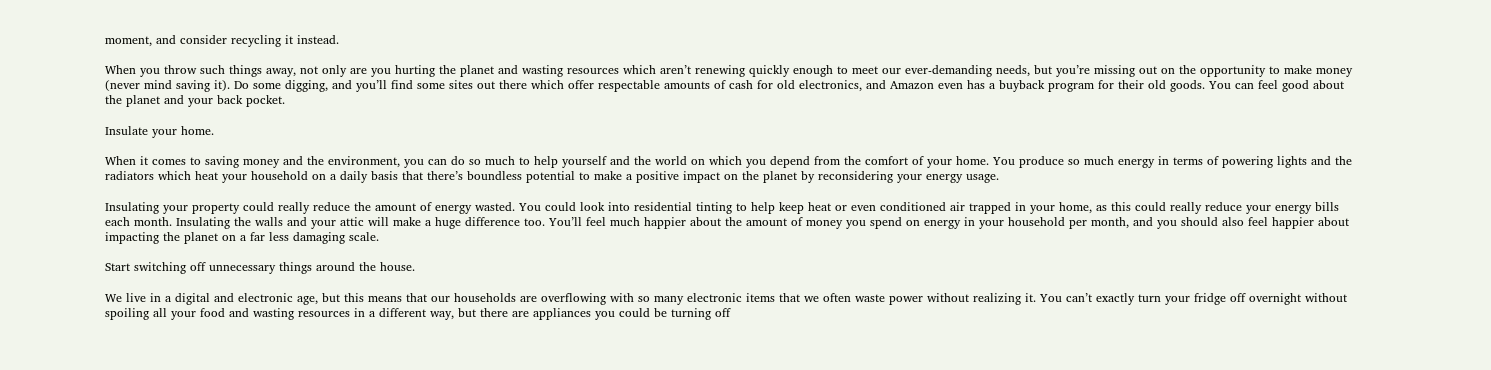moment, and consider recycling it instead.

When you throw such things away, not only are you hurting the planet and wasting resources which aren’t renewing quickly enough to meet our ever-demanding needs, but you’re missing out on the opportunity to make money (never mind saving it). Do some digging, and you’ll find some sites out there which offer respectable amounts of cash for old electronics, and Amazon even has a buyback program for their old goods. You can feel good about the planet and your back pocket.

Insulate your home.

When it comes to saving money and the environment, you can do so much to help yourself and the world on which you depend from the comfort of your home. You produce so much energy in terms of powering lights and the radiators which heat your household on a daily basis that there’s boundless potential to make a positive impact on the planet by reconsidering your energy usage.

Insulating your property could really reduce the amount of energy wasted. You could look into residential tinting to help keep heat or even conditioned air trapped in your home, as this could really reduce your energy bills each month. Insulating the walls and your attic will make a huge difference too. You’ll feel much happier about the amount of money you spend on energy in your household per month, and you should also feel happier about impacting the planet on a far less damaging scale.

Start switching off unnecessary things around the house.

We live in a digital and electronic age, but this means that our households are overflowing with so many electronic items that we often waste power without realizing it. You can’t exactly turn your fridge off overnight without spoiling all your food and wasting resources in a different way, but there are appliances you could be turning off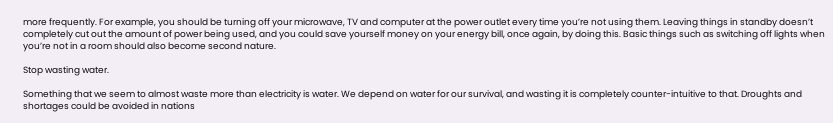more frequently. For example, you should be turning off your microwave, TV and computer at the power outlet every time you’re not using them. Leaving things in standby doesn’t completely cut out the amount of power being used, and you could save yourself money on your energy bill, once again, by doing this. Basic things such as switching off lights when you’re not in a room should also become second nature.

Stop wasting water.

Something that we seem to almost waste more than electricity is water. We depend on water for our survival, and wasting it is completely counter-intuitive to that. Droughts and shortages could be avoided in nations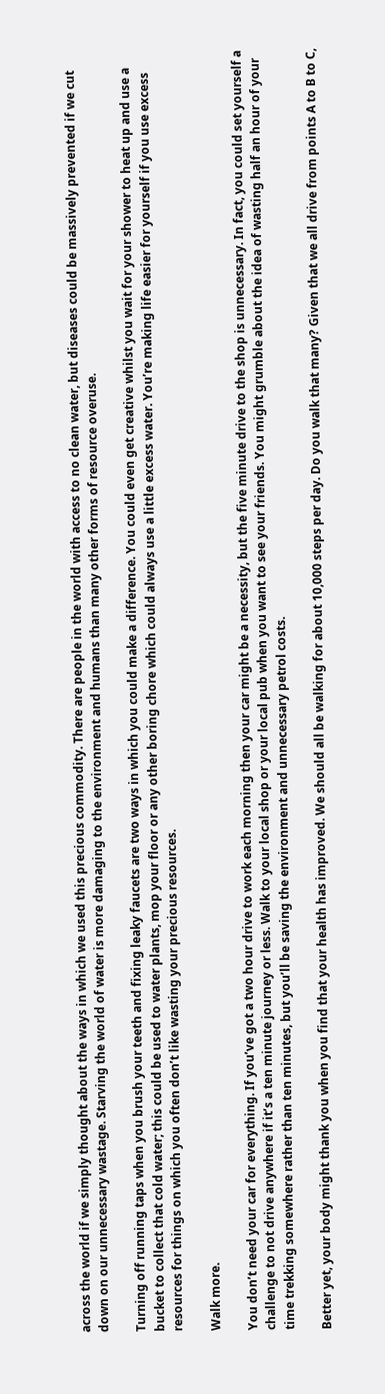across the world if we simply thought about the ways in which we used this precious commodity. There are people in the world with access to no clean water, but diseases could be massively prevented if we cut down on our unnecessary wastage. Starving the world of water is more damaging to the environment and humans than many other forms of resource overuse.

Turning off running taps when you brush your teeth and fixing leaky faucets are two ways in which you could make a difference. You could even get creative whilst you wait for your shower to heat up and use a bucket to collect that cold water; this could be used to water plants, mop your floor or any other boring chore which could always use a little excess water. You’re making life easier for yourself if you use excess resources for things on which you often don’t like wasting your precious resources.

Walk more.

You don’t need your car for everything. If you’ve got a two hour drive to work each morning then your car might be a necessity, but the five minute drive to the shop is unnecessary. In fact, you could set yourself a challenge to not drive anywhere if it’s a ten minute journey or less. Walk to your local shop or your local pub when you want to see your friends. You might grumble about the idea of wasting half an hour of your time trekking somewhere rather than ten minutes, but you’ll be saving the environment and unnecessary petrol costs.

Better yet, your body might thank you when you find that your health has improved. We should all be walking for about 10,000 steps per day. Do you walk that many? Given that we all drive from points A to B to C,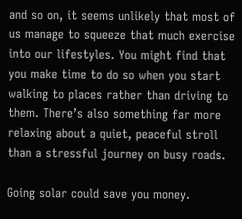and so on, it seems unlikely that most of us manage to squeeze that much exercise into our lifestyles. You might find that you make time to do so when you start walking to places rather than driving to them. There’s also something far more relaxing about a quiet, peaceful stroll than a stressful journey on busy roads.

Going solar could save you money.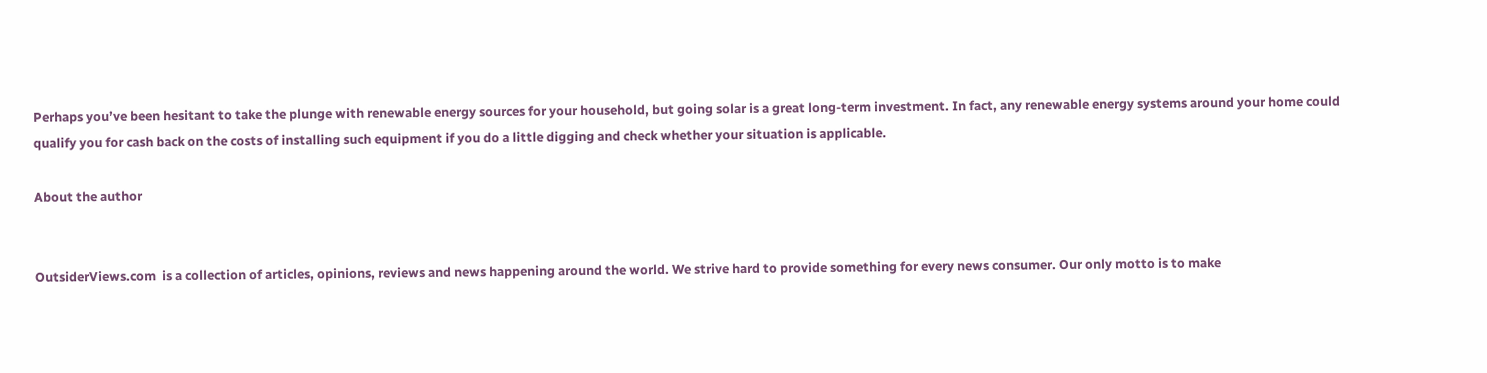Perhaps you’ve been hesitant to take the plunge with renewable energy sources for your household, but going solar is a great long-term investment. In fact, any renewable energy systems around your home could qualify you for cash back on the costs of installing such equipment if you do a little digging and check whether your situation is applicable.

About the author


OutsiderViews.com  is a collection of articles, opinions, reviews and news happening around the world. We strive hard to provide something for every news consumer. Our only motto is to make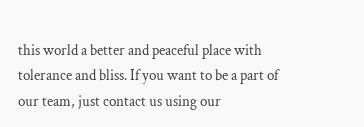this world a better and peaceful place with tolerance and bliss. If you want to be a part of our team, just contact us using our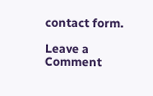contact form.

Leave a Comment